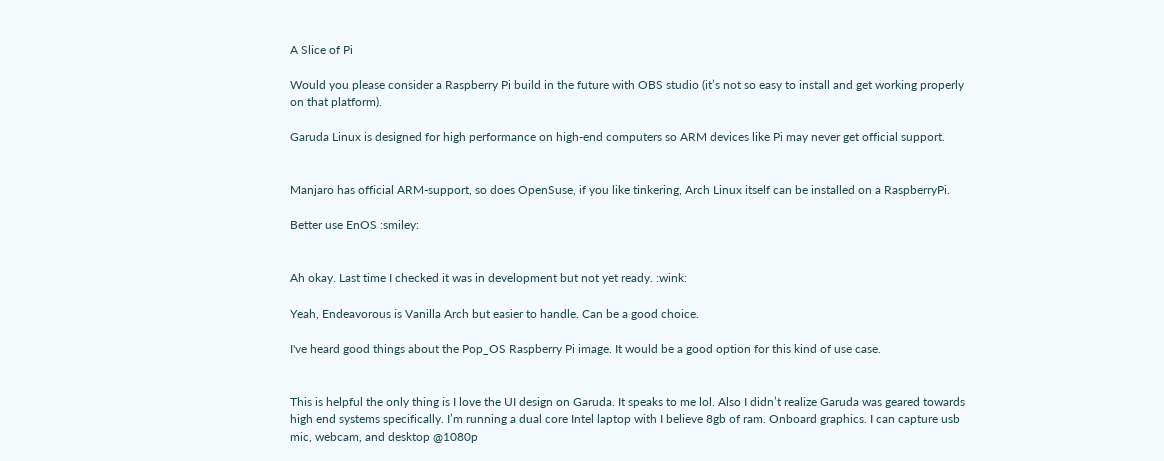A Slice of Pi

Would you please consider a Raspberry Pi build in the future with OBS studio (it’s not so easy to install and get working properly on that platform).

Garuda Linux is designed for high performance on high-end computers so ARM devices like Pi may never get official support.


Manjaro has official ARM-support, so does OpenSuse, if you like tinkering, Arch Linux itself can be installed on a RaspberryPi.

Better use EnOS :smiley:


Ah okay. Last time I checked it was in development but not yet ready. :wink:

Yeah, Endeavorous is Vanilla Arch but easier to handle. Can be a good choice.

I've heard good things about the Pop_OS Raspberry Pi image. It would be a good option for this kind of use case.


This is helpful the only thing is I love the UI design on Garuda. It speaks to me lol. Also I didn’t realize Garuda was geared towards high end systems specifically. I’m running a dual core Intel laptop with I believe 8gb of ram. Onboard graphics. I can capture usb mic, webcam, and desktop @1080p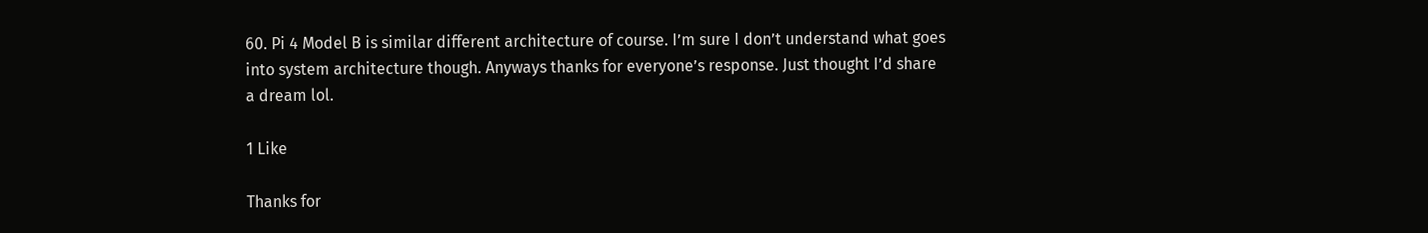60. Pi 4 Model B is similar different architecture of course. I’m sure I don’t understand what goes into system architecture though. Anyways thanks for everyone’s response. Just thought I’d share a dream lol.

1 Like

Thanks for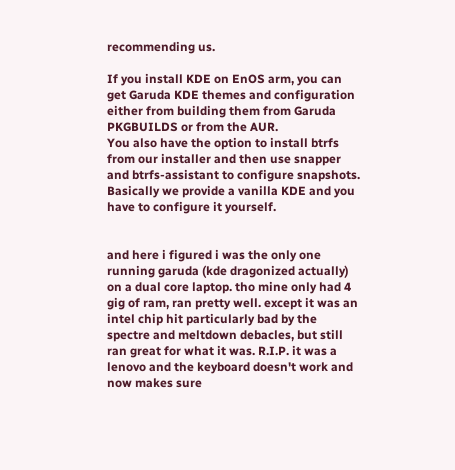recommending us.

If you install KDE on EnOS arm, you can get Garuda KDE themes and configuration either from building them from Garuda PKGBUILDS or from the AUR.
You also have the option to install btrfs from our installer and then use snapper and btrfs-assistant to configure snapshots.
Basically we provide a vanilla KDE and you have to configure it yourself.


and here i figured i was the only one running garuda (kde dragonized actually) on a dual core laptop. tho mine only had 4 gig of ram, ran pretty well. except it was an intel chip hit particularly bad by the spectre and meltdown debacles, but still ran great for what it was. R.I.P. it was a lenovo and the keyboard doesn't work and now makes sure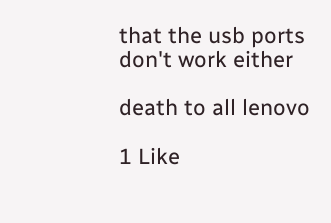that the usb ports don't work either

death to all lenovo

1 Like